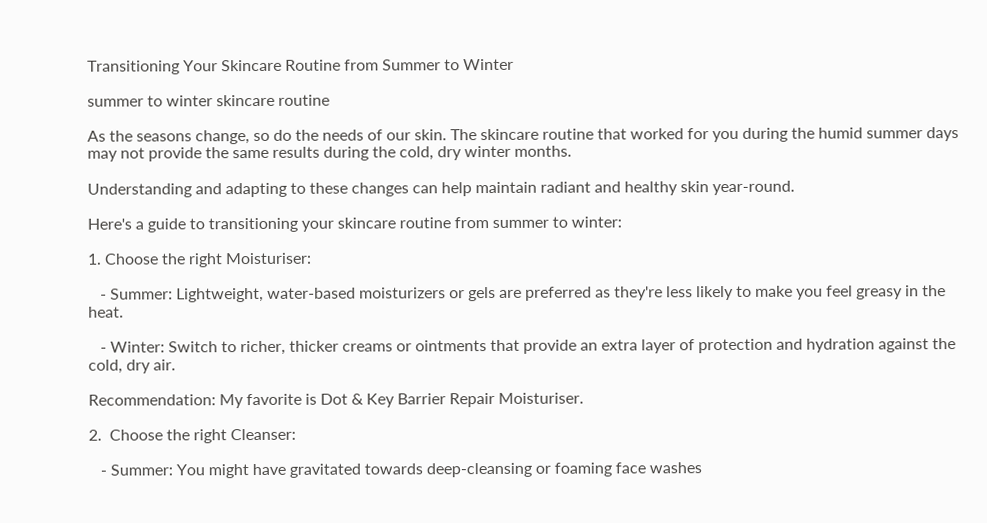Transitioning Your Skincare Routine from Summer to Winter

summer to winter skincare routine

As the seasons change, so do the needs of our skin. The skincare routine that worked for you during the humid summer days may not provide the same results during the cold, dry winter months.

Understanding and adapting to these changes can help maintain radiant and healthy skin year-round.

Here's a guide to transitioning your skincare routine from summer to winter:

1. Choose the right Moisturiser:

   - Summer: Lightweight, water-based moisturizers or gels are preferred as they're less likely to make you feel greasy in the heat.

   - Winter: Switch to richer, thicker creams or ointments that provide an extra layer of protection and hydration against the cold, dry air.

Recommendation: My favorite is Dot & Key Barrier Repair Moisturiser.

2.  Choose the right Cleanser:

   - Summer: You might have gravitated towards deep-cleansing or foaming face washes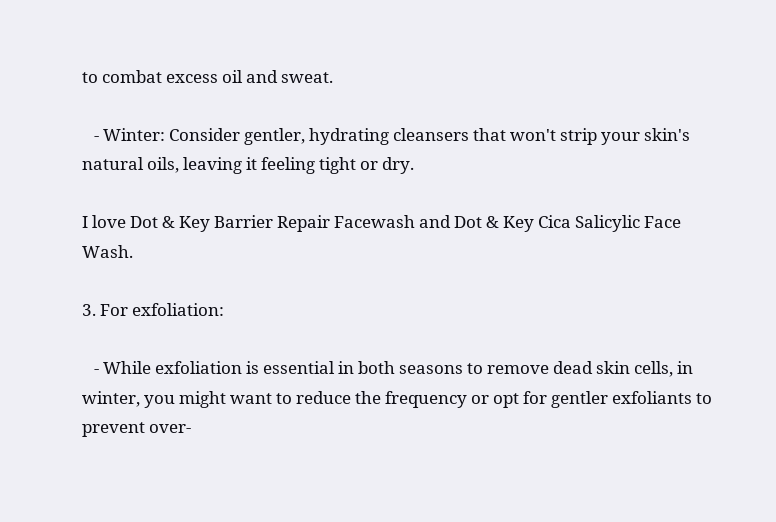to combat excess oil and sweat.

   - Winter: Consider gentler, hydrating cleansers that won't strip your skin's natural oils, leaving it feeling tight or dry.

I love Dot & Key Barrier Repair Facewash and Dot & Key Cica Salicylic Face Wash.

3. For exfoliation:

   - While exfoliation is essential in both seasons to remove dead skin cells, in winter, you might want to reduce the frequency or opt for gentler exfoliants to prevent over-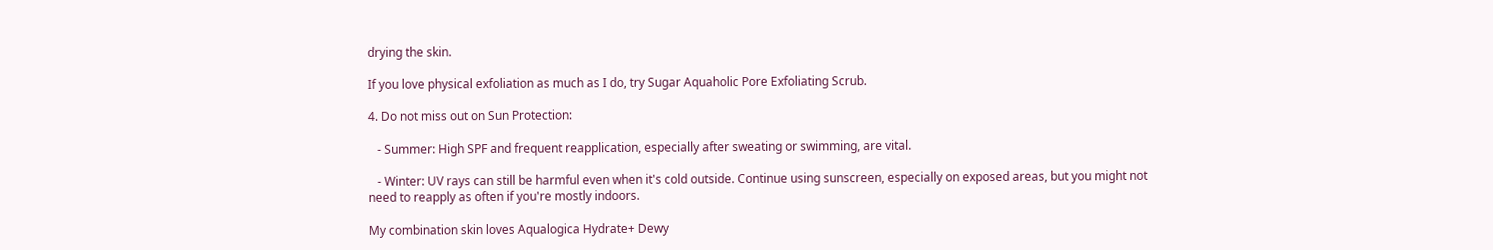drying the skin.

If you love physical exfoliation as much as I do, try Sugar Aquaholic Pore Exfoliating Scrub.

4. Do not miss out on Sun Protection:

   - Summer: High SPF and frequent reapplication, especially after sweating or swimming, are vital.

   - Winter: UV rays can still be harmful even when it's cold outside. Continue using sunscreen, especially on exposed areas, but you might not need to reapply as often if you're mostly indoors.

My combination skin loves Aqualogica Hydrate+ Dewy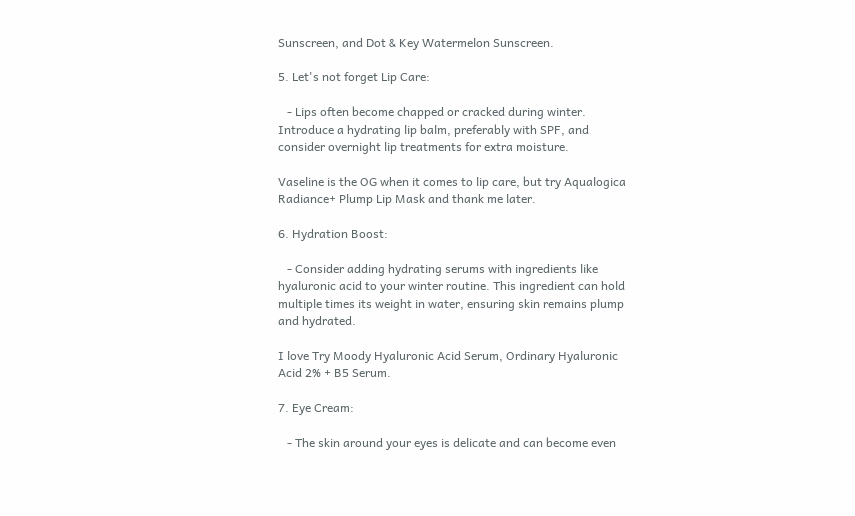Sunscreen, and Dot & Key Watermelon Sunscreen.

5. Let's not forget Lip Care:

   - Lips often become chapped or cracked during winter. Introduce a hydrating lip balm, preferably with SPF, and consider overnight lip treatments for extra moisture.

Vaseline is the OG when it comes to lip care, but try Aqualogica Radiance+ Plump Lip Mask and thank me later.

6. Hydration Boost:

   - Consider adding hydrating serums with ingredients like hyaluronic acid to your winter routine. This ingredient can hold multiple times its weight in water, ensuring skin remains plump and hydrated.

I love Try Moody Hyaluronic Acid Serum, Ordinary Hyaluronic Acid 2% + B5 Serum.

7. Eye Cream:

   - The skin around your eyes is delicate and can become even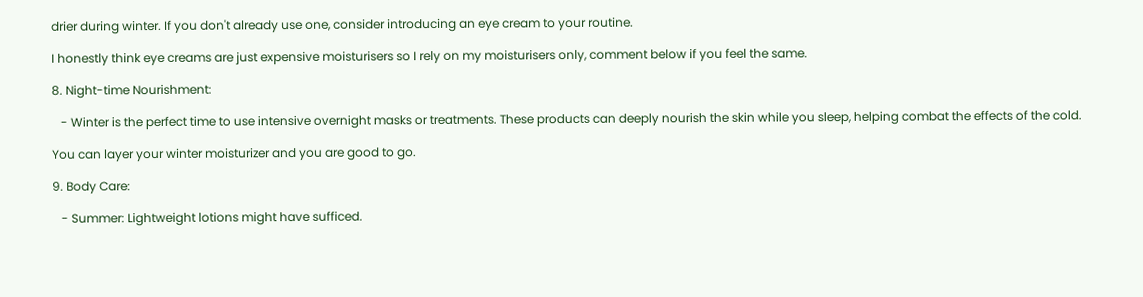drier during winter. If you don't already use one, consider introducing an eye cream to your routine.

I honestly think eye creams are just expensive moisturisers so I rely on my moisturisers only, comment below if you feel the same.

8. Night-time Nourishment:

   - Winter is the perfect time to use intensive overnight masks or treatments. These products can deeply nourish the skin while you sleep, helping combat the effects of the cold.

You can layer your winter moisturizer and you are good to go.

9. Body Care:

   - Summer: Lightweight lotions might have sufficed.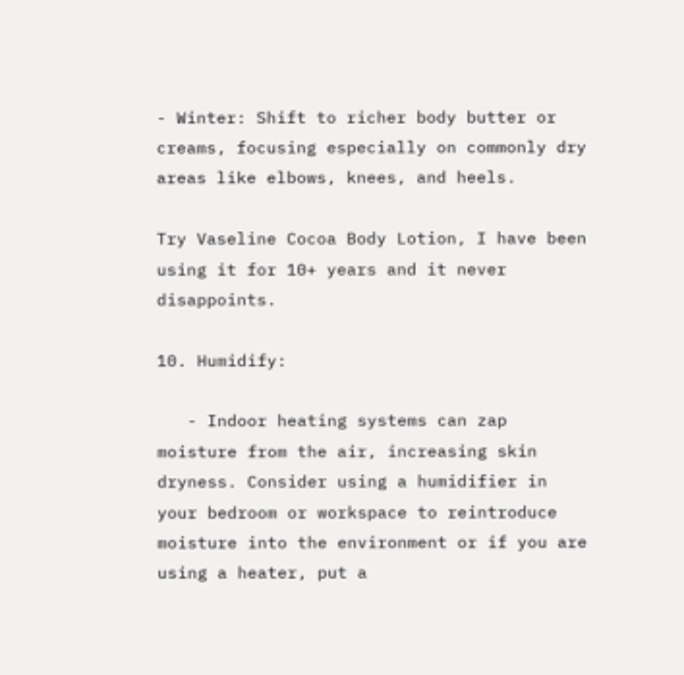- Winter: Shift to richer body butter or creams, focusing especially on commonly dry areas like elbows, knees, and heels.

Try Vaseline Cocoa Body Lotion, I have been using it for 10+ years and it never disappoints.

10. Humidify:

   - Indoor heating systems can zap moisture from the air, increasing skin dryness. Consider using a humidifier in your bedroom or workspace to reintroduce moisture into the environment or if you are using a heater, put a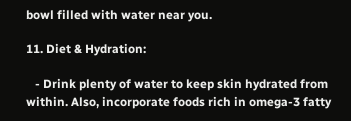bowl filled with water near you.

11. Diet & Hydration:

   - Drink plenty of water to keep skin hydrated from within. Also, incorporate foods rich in omega-3 fatty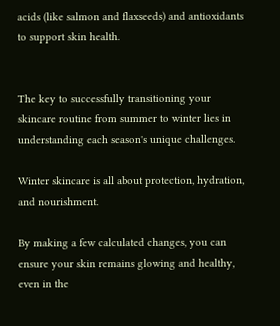acids (like salmon and flaxseeds) and antioxidants to support skin health.


The key to successfully transitioning your skincare routine from summer to winter lies in understanding each season's unique challenges.

Winter skincare is all about protection, hydration, and nourishment.

By making a few calculated changes, you can ensure your skin remains glowing and healthy, even in the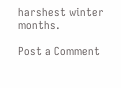harshest winter months.

Post a Comment